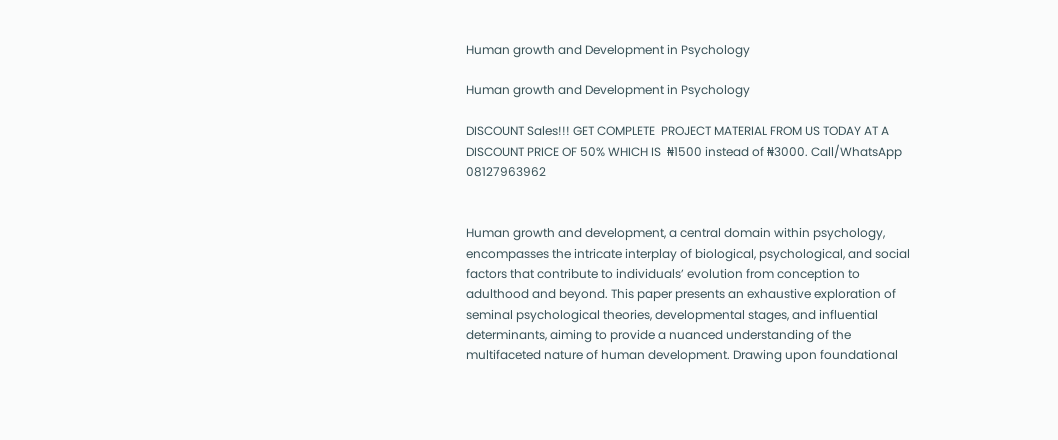Human growth and Development in Psychology

Human growth and Development in Psychology

DISCOUNT Sales!!! GET COMPLETE  PROJECT MATERIAL FROM US TODAY AT A DISCOUNT PRICE OF 50% WHICH IS  ₦1500 instead of ₦3000. Call/WhatsApp 08127963962


Human growth and development, a central domain within psychology, encompasses the intricate interplay of biological, psychological, and social factors that contribute to individuals’ evolution from conception to adulthood and beyond. This paper presents an exhaustive exploration of seminal psychological theories, developmental stages, and influential determinants, aiming to provide a nuanced understanding of the multifaceted nature of human development. Drawing upon foundational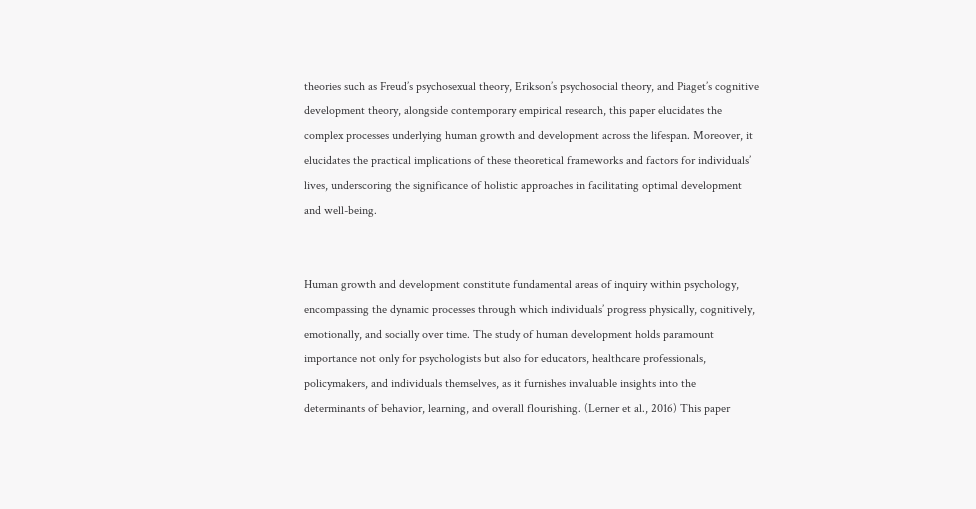theories such as Freud’s psychosexual theory, Erikson’s psychosocial theory, and Piaget’s cognitive development theory, alongside contemporary empirical research, this paper elucidates the complex processes underlying human growth and development across the lifespan. Moreover, it elucidates the practical implications of these theoretical frameworks and factors for individuals’ lives, underscoring the significance of holistic approaches in facilitating optimal development and well-being.


Human growth and development constitute fundamental areas of inquiry within psychology, encompassing the dynamic processes through which individuals’ progress physically, cognitively, emotionally, and socially over time. The study of human development holds paramount importance not only for psychologists but also for educators, healthcare professionals, policymakers, and individuals themselves, as it furnishes invaluable insights into the determinants of behavior, learning, and overall flourishing. (Lerner et al., 2016) This paper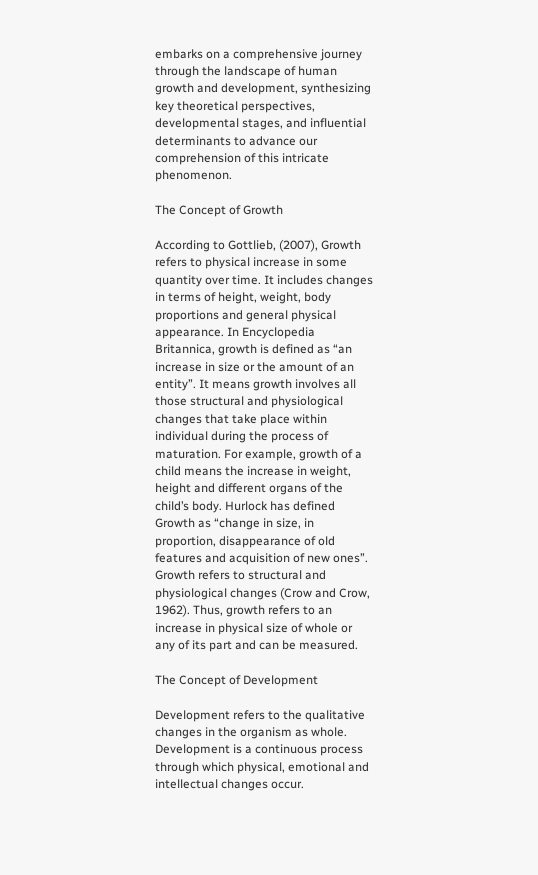embarks on a comprehensive journey through the landscape of human growth and development, synthesizing key theoretical perspectives, developmental stages, and influential determinants to advance our comprehension of this intricate phenomenon.

The Concept of Growth

According to Gottlieb, (2007), Growth refers to physical increase in some quantity over time. It includes changes in terms of height, weight, body proportions and general physical appearance. In Encyclopedia Britannica, growth is defined as “an increase in size or the amount of an entity”. It means growth involves all those structural and physiological changes that take place within individual during the process of maturation. For example, growth of a child means the increase in weight, height and different organs of the child’s body. Hurlock has defined Growth as “change in size, in proportion, disappearance of old features and acquisition of new ones”. Growth refers to structural and physiological changes (Crow and Crow, 1962). Thus, growth refers to an increase in physical size of whole or any of its part and can be measured.

The Concept of Development

Development refers to the qualitative changes in the organism as whole. Development is a continuous process through which physical, emotional and intellectual changes occur.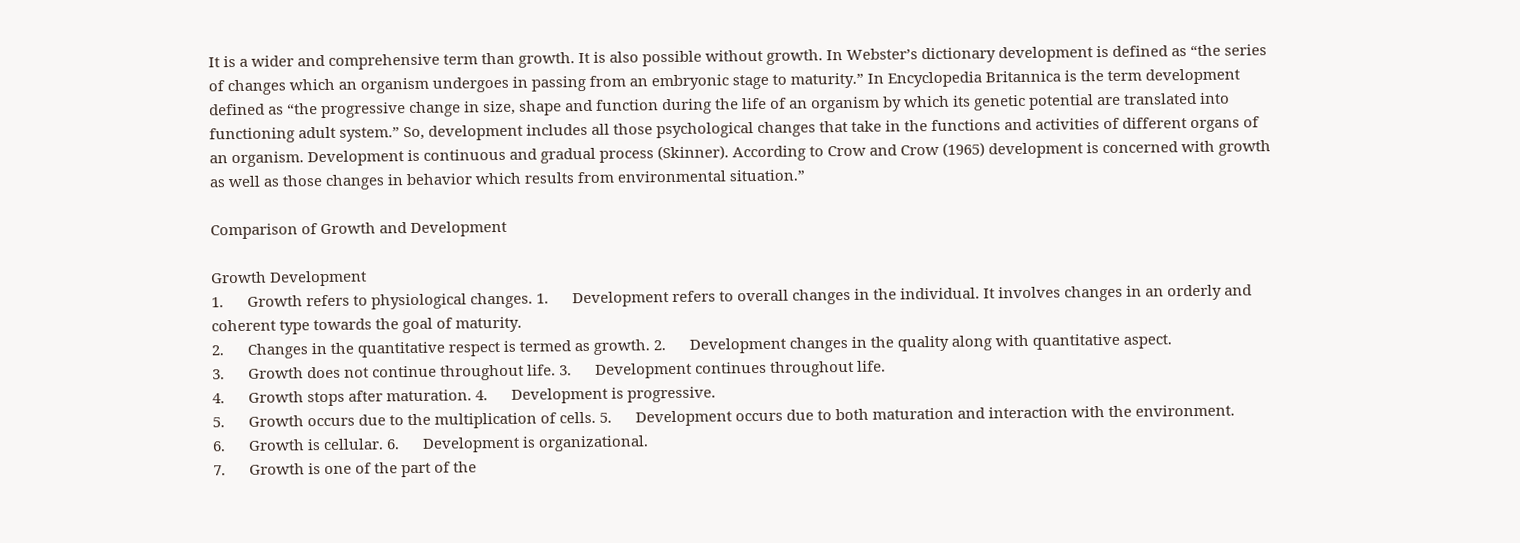It is a wider and comprehensive term than growth. It is also possible without growth. In Webster’s dictionary development is defined as “the series of changes which an organism undergoes in passing from an embryonic stage to maturity.” In Encyclopedia Britannica is the term development defined as “the progressive change in size, shape and function during the life of an organism by which its genetic potential are translated into functioning adult system.” So, development includes all those psychological changes that take in the functions and activities of different organs of an organism. Development is continuous and gradual process (Skinner). According to Crow and Crow (1965) development is concerned with growth as well as those changes in behavior which results from environmental situation.”

Comparison of Growth and Development

Growth Development
1.      Growth refers to physiological changes. 1.      Development refers to overall changes in the individual. It involves changes in an orderly and coherent type towards the goal of maturity.
2.      Changes in the quantitative respect is termed as growth. 2.      Development changes in the quality along with quantitative aspect.
3.      Growth does not continue throughout life. 3.      Development continues throughout life.
4.      Growth stops after maturation. 4.      Development is progressive.
5.      Growth occurs due to the multiplication of cells. 5.      Development occurs due to both maturation and interaction with the environment.
6.      Growth is cellular. 6.      Development is organizational.
7.      Growth is one of the part of the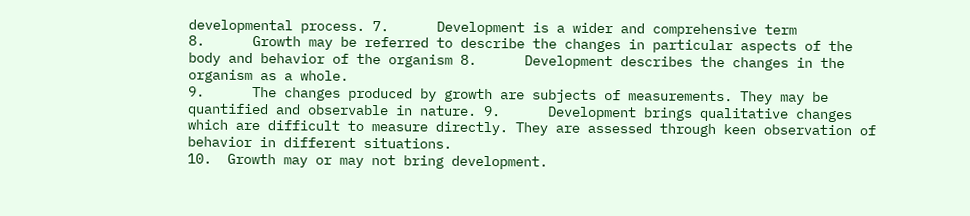developmental process. 7.      Development is a wider and comprehensive term
8.      Growth may be referred to describe the changes in particular aspects of the body and behavior of the organism 8.      Development describes the changes in the organism as a whole.
9.      The changes produced by growth are subjects of measurements. They may be quantified and observable in nature. 9.      Development brings qualitative changes which are difficult to measure directly. They are assessed through keen observation of behavior in different situations.
10.  Growth may or may not bring development.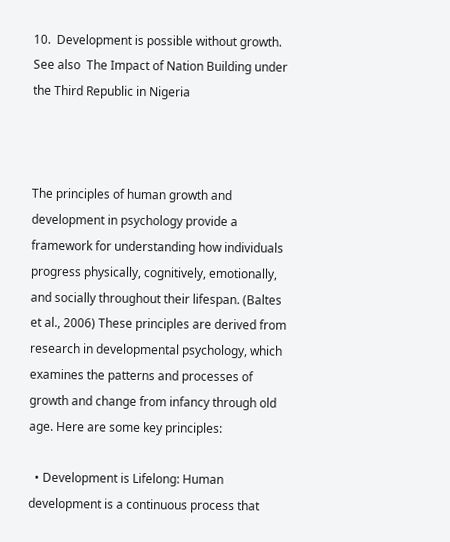10.  Development is possible without growth.
See also  The Impact of Nation Building under the Third Republic in Nigeria



The principles of human growth and development in psychology provide a framework for understanding how individuals progress physically, cognitively, emotionally, and socially throughout their lifespan. (Baltes et al., 2006) These principles are derived from research in developmental psychology, which examines the patterns and processes of growth and change from infancy through old age. Here are some key principles:

  • Development is Lifelong: Human development is a continuous process that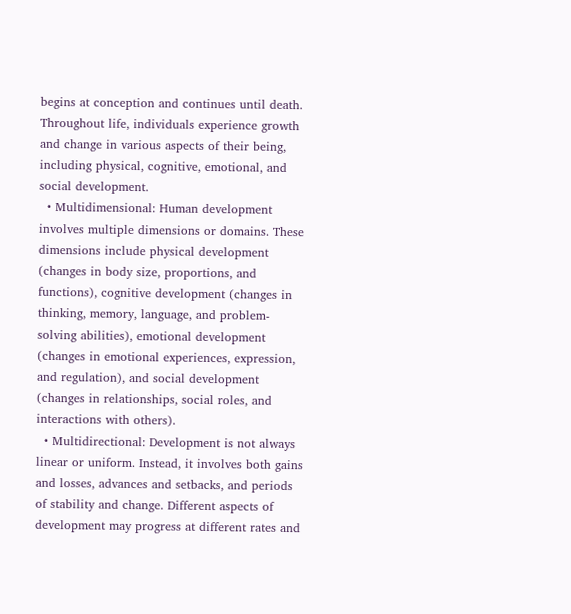begins at conception and continues until death. Throughout life, individuals experience growth and change in various aspects of their being, including physical, cognitive, emotional, and social development.
  • Multidimensional: Human development involves multiple dimensions or domains. These dimensions include physical development (changes in body size, proportions, and functions), cognitive development (changes in thinking, memory, language, and problem-solving abilities), emotional development (changes in emotional experiences, expression, and regulation), and social development (changes in relationships, social roles, and interactions with others).
  • Multidirectional: Development is not always linear or uniform. Instead, it involves both gains and losses, advances and setbacks, and periods of stability and change. Different aspects of development may progress at different rates and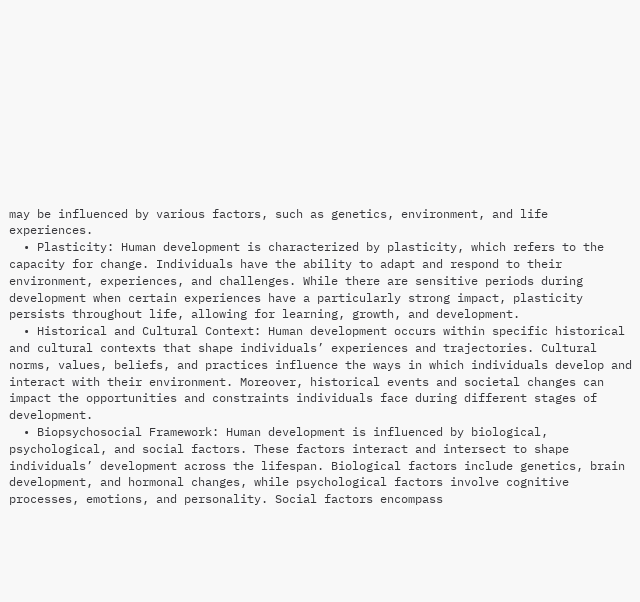may be influenced by various factors, such as genetics, environment, and life experiences.
  • Plasticity: Human development is characterized by plasticity, which refers to the capacity for change. Individuals have the ability to adapt and respond to their environment, experiences, and challenges. While there are sensitive periods during development when certain experiences have a particularly strong impact, plasticity persists throughout life, allowing for learning, growth, and development.
  • Historical and Cultural Context: Human development occurs within specific historical and cultural contexts that shape individuals’ experiences and trajectories. Cultural norms, values, beliefs, and practices influence the ways in which individuals develop and interact with their environment. Moreover, historical events and societal changes can impact the opportunities and constraints individuals face during different stages of development.
  • Biopsychosocial Framework: Human development is influenced by biological, psychological, and social factors. These factors interact and intersect to shape individuals’ development across the lifespan. Biological factors include genetics, brain development, and hormonal changes, while psychological factors involve cognitive processes, emotions, and personality. Social factors encompass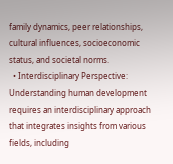family dynamics, peer relationships, cultural influences, socioeconomic status, and societal norms.
  • Interdisciplinary Perspective: Understanding human development requires an interdisciplinary approach that integrates insights from various fields, including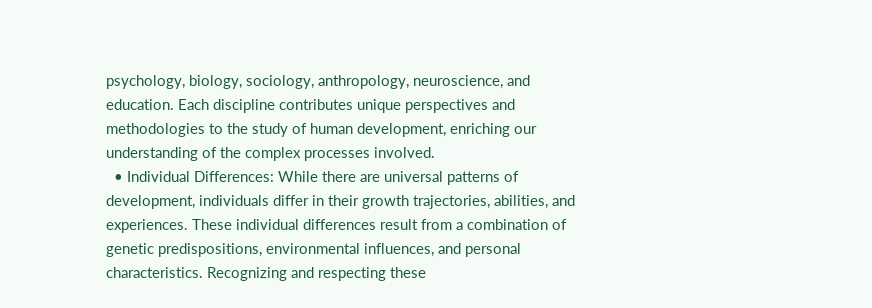psychology, biology, sociology, anthropology, neuroscience, and education. Each discipline contributes unique perspectives and methodologies to the study of human development, enriching our understanding of the complex processes involved.
  • Individual Differences: While there are universal patterns of development, individuals differ in their growth trajectories, abilities, and experiences. These individual differences result from a combination of genetic predispositions, environmental influences, and personal characteristics. Recognizing and respecting these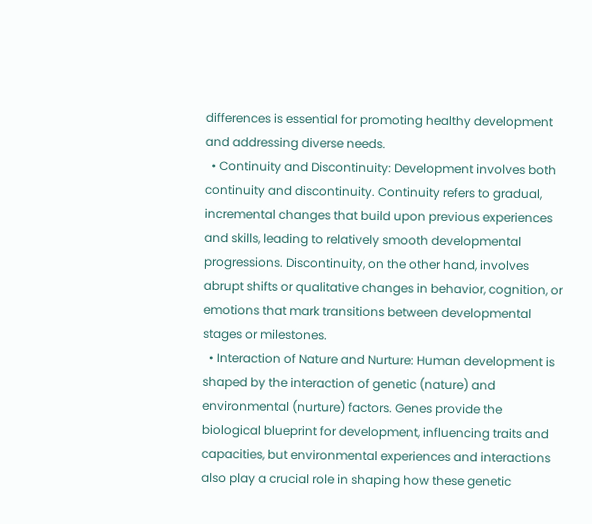differences is essential for promoting healthy development and addressing diverse needs.
  • Continuity and Discontinuity: Development involves both continuity and discontinuity. Continuity refers to gradual, incremental changes that build upon previous experiences and skills, leading to relatively smooth developmental progressions. Discontinuity, on the other hand, involves abrupt shifts or qualitative changes in behavior, cognition, or emotions that mark transitions between developmental stages or milestones.
  • Interaction of Nature and Nurture: Human development is shaped by the interaction of genetic (nature) and environmental (nurture) factors. Genes provide the biological blueprint for development, influencing traits and capacities, but environmental experiences and interactions also play a crucial role in shaping how these genetic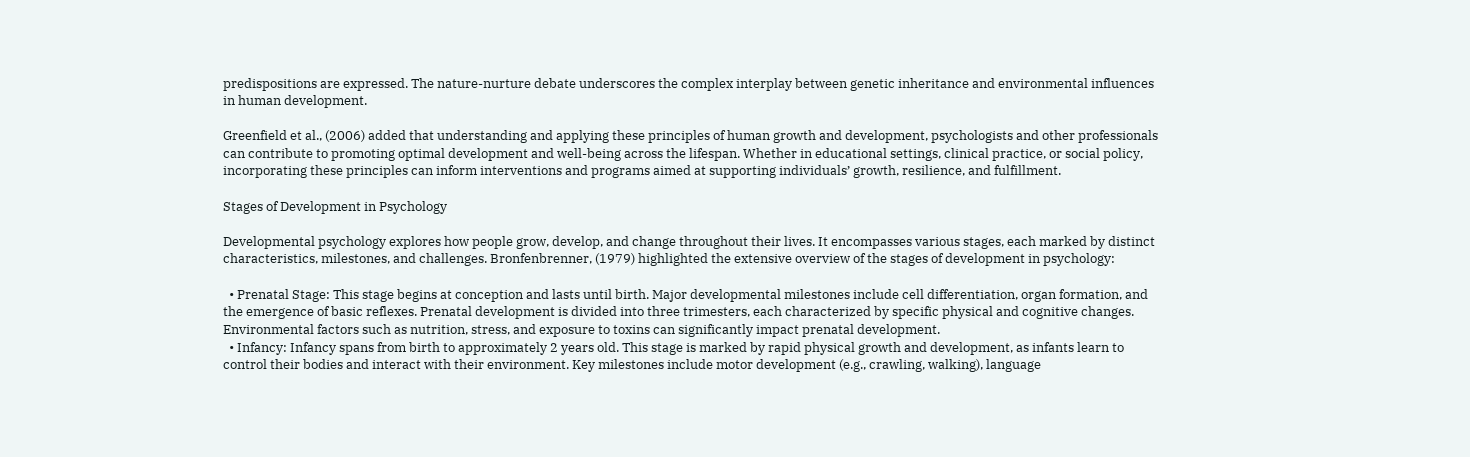predispositions are expressed. The nature-nurture debate underscores the complex interplay between genetic inheritance and environmental influences in human development.

Greenfield et al., (2006) added that understanding and applying these principles of human growth and development, psychologists and other professionals can contribute to promoting optimal development and well-being across the lifespan. Whether in educational settings, clinical practice, or social policy, incorporating these principles can inform interventions and programs aimed at supporting individuals’ growth, resilience, and fulfillment.

Stages of Development in Psychology

Developmental psychology explores how people grow, develop, and change throughout their lives. It encompasses various stages, each marked by distinct characteristics, milestones, and challenges. Bronfenbrenner, (1979) highlighted the extensive overview of the stages of development in psychology:

  • Prenatal Stage: This stage begins at conception and lasts until birth. Major developmental milestones include cell differentiation, organ formation, and the emergence of basic reflexes. Prenatal development is divided into three trimesters, each characterized by specific physical and cognitive changes. Environmental factors such as nutrition, stress, and exposure to toxins can significantly impact prenatal development.
  • Infancy: Infancy spans from birth to approximately 2 years old. This stage is marked by rapid physical growth and development, as infants learn to control their bodies and interact with their environment. Key milestones include motor development (e.g., crawling, walking), language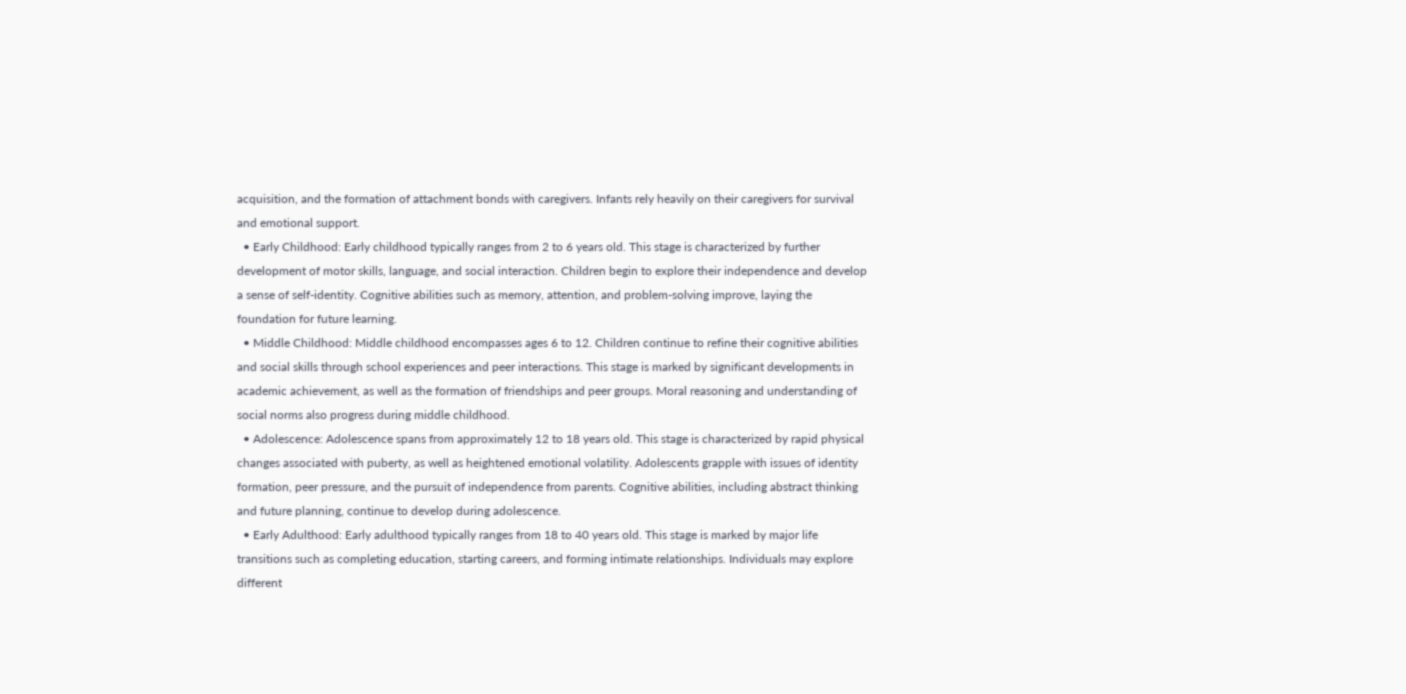acquisition, and the formation of attachment bonds with caregivers. Infants rely heavily on their caregivers for survival and emotional support.
  • Early Childhood: Early childhood typically ranges from 2 to 6 years old. This stage is characterized by further development of motor skills, language, and social interaction. Children begin to explore their independence and develop a sense of self-identity. Cognitive abilities such as memory, attention, and problem-solving improve, laying the foundation for future learning.
  • Middle Childhood: Middle childhood encompasses ages 6 to 12. Children continue to refine their cognitive abilities and social skills through school experiences and peer interactions. This stage is marked by significant developments in academic achievement, as well as the formation of friendships and peer groups. Moral reasoning and understanding of social norms also progress during middle childhood.
  • Adolescence: Adolescence spans from approximately 12 to 18 years old. This stage is characterized by rapid physical changes associated with puberty, as well as heightened emotional volatility. Adolescents grapple with issues of identity formation, peer pressure, and the pursuit of independence from parents. Cognitive abilities, including abstract thinking and future planning, continue to develop during adolescence.
  • Early Adulthood: Early adulthood typically ranges from 18 to 40 years old. This stage is marked by major life transitions such as completing education, starting careers, and forming intimate relationships. Individuals may explore different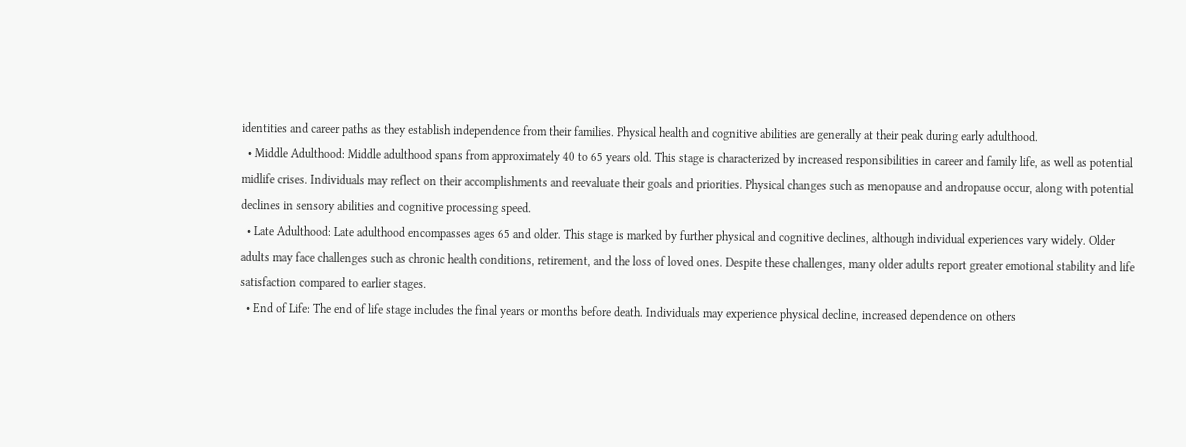identities and career paths as they establish independence from their families. Physical health and cognitive abilities are generally at their peak during early adulthood.
  • Middle Adulthood: Middle adulthood spans from approximately 40 to 65 years old. This stage is characterized by increased responsibilities in career and family life, as well as potential midlife crises. Individuals may reflect on their accomplishments and reevaluate their goals and priorities. Physical changes such as menopause and andropause occur, along with potential declines in sensory abilities and cognitive processing speed.
  • Late Adulthood: Late adulthood encompasses ages 65 and older. This stage is marked by further physical and cognitive declines, although individual experiences vary widely. Older adults may face challenges such as chronic health conditions, retirement, and the loss of loved ones. Despite these challenges, many older adults report greater emotional stability and life satisfaction compared to earlier stages.
  • End of Life: The end of life stage includes the final years or months before death. Individuals may experience physical decline, increased dependence on others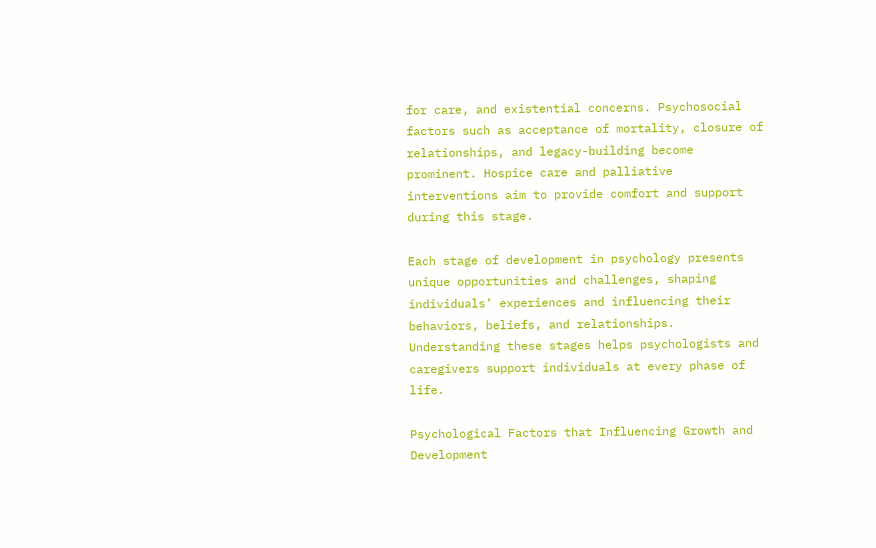for care, and existential concerns. Psychosocial factors such as acceptance of mortality, closure of relationships, and legacy-building become prominent. Hospice care and palliative interventions aim to provide comfort and support during this stage.

Each stage of development in psychology presents unique opportunities and challenges, shaping individuals’ experiences and influencing their behaviors, beliefs, and relationships. Understanding these stages helps psychologists and caregivers support individuals at every phase of life.

Psychological Factors that Influencing Growth and Development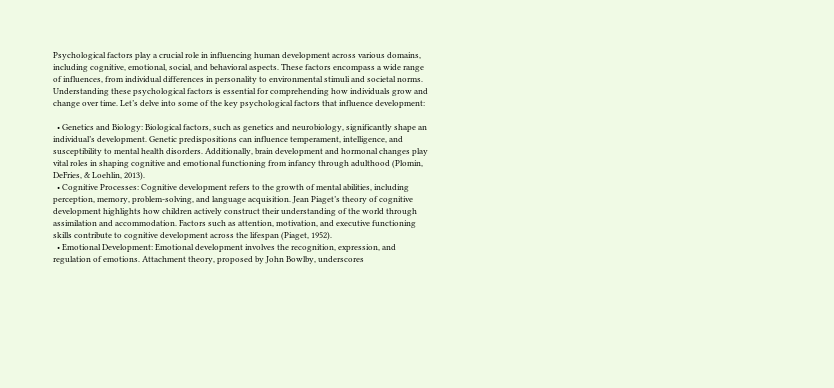Psychological factors play a crucial role in influencing human development across various domains, including cognitive, emotional, social, and behavioral aspects. These factors encompass a wide range of influences, from individual differences in personality to environmental stimuli and societal norms. Understanding these psychological factors is essential for comprehending how individuals grow and change over time. Let’s delve into some of the key psychological factors that influence development:

  • Genetics and Biology: Biological factors, such as genetics and neurobiology, significantly shape an individual’s development. Genetic predispositions can influence temperament, intelligence, and susceptibility to mental health disorders. Additionally, brain development and hormonal changes play vital roles in shaping cognitive and emotional functioning from infancy through adulthood (Plomin, DeFries, & Loehlin, 2013).
  • Cognitive Processes: Cognitive development refers to the growth of mental abilities, including perception, memory, problem-solving, and language acquisition. Jean Piaget’s theory of cognitive development highlights how children actively construct their understanding of the world through assimilation and accommodation. Factors such as attention, motivation, and executive functioning skills contribute to cognitive development across the lifespan (Piaget, 1952).
  • Emotional Development: Emotional development involves the recognition, expression, and regulation of emotions. Attachment theory, proposed by John Bowlby, underscores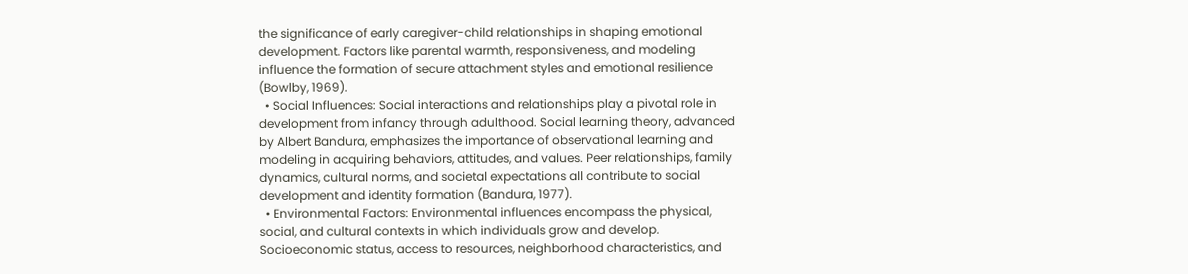the significance of early caregiver-child relationships in shaping emotional development. Factors like parental warmth, responsiveness, and modeling influence the formation of secure attachment styles and emotional resilience (Bowlby, 1969).
  • Social Influences: Social interactions and relationships play a pivotal role in development from infancy through adulthood. Social learning theory, advanced by Albert Bandura, emphasizes the importance of observational learning and modeling in acquiring behaviors, attitudes, and values. Peer relationships, family dynamics, cultural norms, and societal expectations all contribute to social development and identity formation (Bandura, 1977).
  • Environmental Factors: Environmental influences encompass the physical, social, and cultural contexts in which individuals grow and develop. Socioeconomic status, access to resources, neighborhood characteristics, and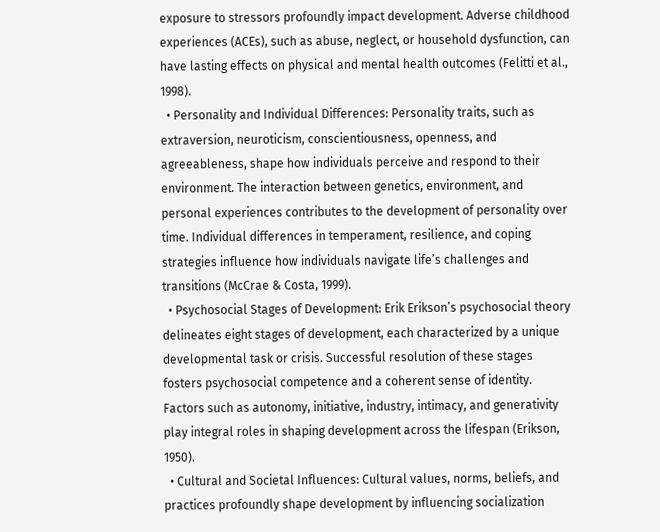exposure to stressors profoundly impact development. Adverse childhood experiences (ACEs), such as abuse, neglect, or household dysfunction, can have lasting effects on physical and mental health outcomes (Felitti et al., 1998).
  • Personality and Individual Differences: Personality traits, such as extraversion, neuroticism, conscientiousness, openness, and agreeableness, shape how individuals perceive and respond to their environment. The interaction between genetics, environment, and personal experiences contributes to the development of personality over time. Individual differences in temperament, resilience, and coping strategies influence how individuals navigate life’s challenges and transitions (McCrae & Costa, 1999).
  • Psychosocial Stages of Development: Erik Erikson’s psychosocial theory delineates eight stages of development, each characterized by a unique developmental task or crisis. Successful resolution of these stages fosters psychosocial competence and a coherent sense of identity. Factors such as autonomy, initiative, industry, intimacy, and generativity play integral roles in shaping development across the lifespan (Erikson, 1950).
  • Cultural and Societal Influences: Cultural values, norms, beliefs, and practices profoundly shape development by influencing socialization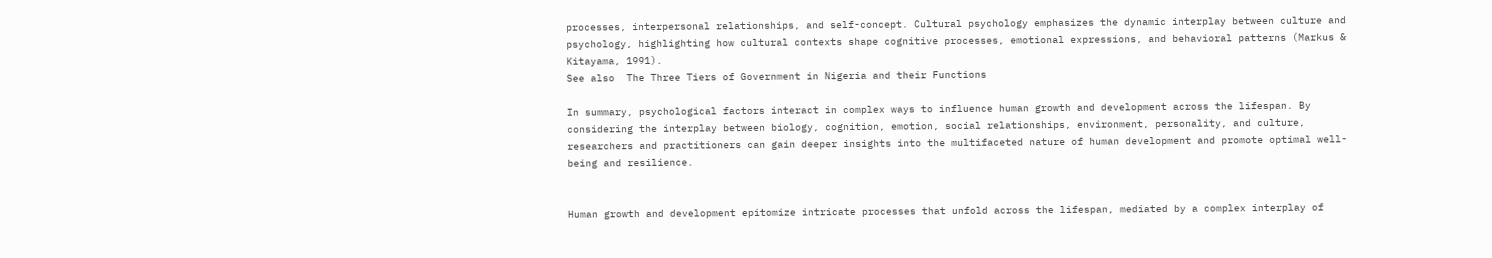processes, interpersonal relationships, and self-concept. Cultural psychology emphasizes the dynamic interplay between culture and psychology, highlighting how cultural contexts shape cognitive processes, emotional expressions, and behavioral patterns (Markus & Kitayama, 1991).
See also  The Three Tiers of Government in Nigeria and their Functions

In summary, psychological factors interact in complex ways to influence human growth and development across the lifespan. By considering the interplay between biology, cognition, emotion, social relationships, environment, personality, and culture, researchers and practitioners can gain deeper insights into the multifaceted nature of human development and promote optimal well-being and resilience.


Human growth and development epitomize intricate processes that unfold across the lifespan, mediated by a complex interplay of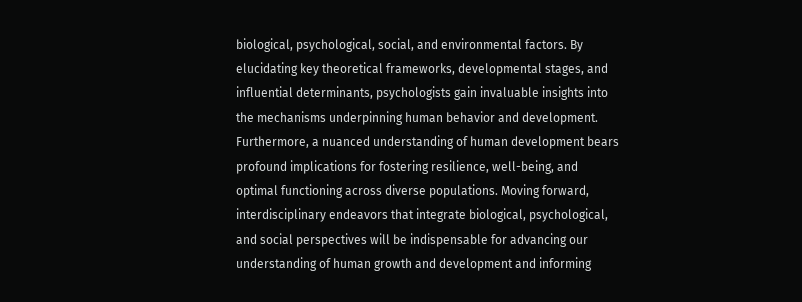biological, psychological, social, and environmental factors. By elucidating key theoretical frameworks, developmental stages, and influential determinants, psychologists gain invaluable insights into the mechanisms underpinning human behavior and development. Furthermore, a nuanced understanding of human development bears profound implications for fostering resilience, well-being, and optimal functioning across diverse populations. Moving forward, interdisciplinary endeavors that integrate biological, psychological, and social perspectives will be indispensable for advancing our understanding of human growth and development and informing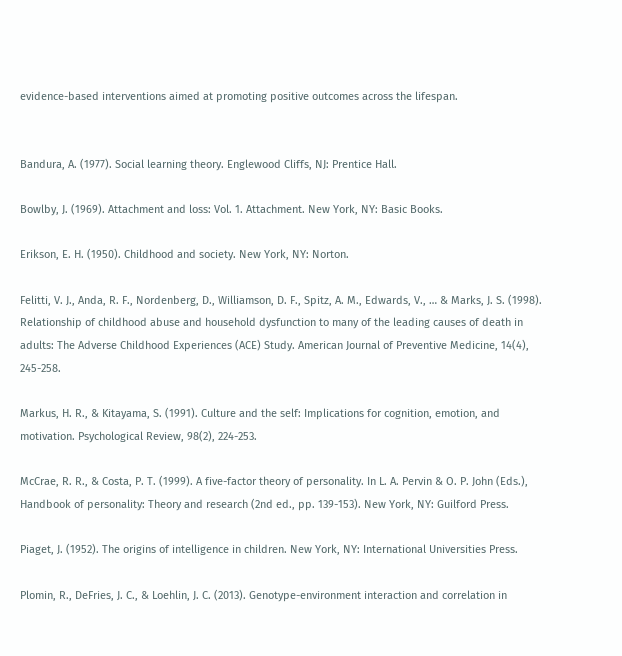evidence-based interventions aimed at promoting positive outcomes across the lifespan.


Bandura, A. (1977). Social learning theory. Englewood Cliffs, NJ: Prentice Hall.

Bowlby, J. (1969). Attachment and loss: Vol. 1. Attachment. New York, NY: Basic Books.

Erikson, E. H. (1950). Childhood and society. New York, NY: Norton.

Felitti, V. J., Anda, R. F., Nordenberg, D., Williamson, D. F., Spitz, A. M., Edwards, V., … & Marks, J. S. (1998). Relationship of childhood abuse and household dysfunction to many of the leading causes of death in adults: The Adverse Childhood Experiences (ACE) Study. American Journal of Preventive Medicine, 14(4), 245-258.

Markus, H. R., & Kitayama, S. (1991). Culture and the self: Implications for cognition, emotion, and motivation. Psychological Review, 98(2), 224-253.

McCrae, R. R., & Costa, P. T. (1999). A five-factor theory of personality. In L. A. Pervin & O. P. John (Eds.), Handbook of personality: Theory and research (2nd ed., pp. 139-153). New York, NY: Guilford Press.

Piaget, J. (1952). The origins of intelligence in children. New York, NY: International Universities Press.

Plomin, R., DeFries, J. C., & Loehlin, J. C. (2013). Genotype-environment interaction and correlation in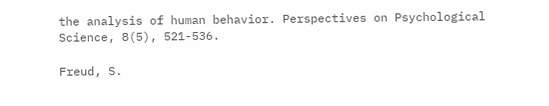the analysis of human behavior. Perspectives on Psychological Science, 8(5), 521-536.

Freud, S.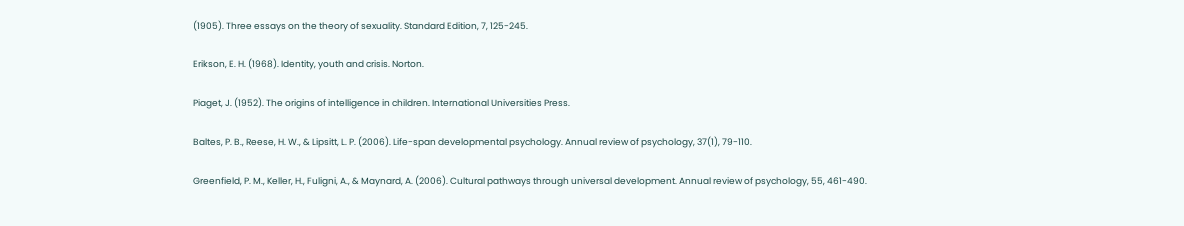(1905). Three essays on the theory of sexuality. Standard Edition, 7, 125-245.

Erikson, E. H. (1968). Identity, youth and crisis. Norton.

Piaget, J. (1952). The origins of intelligence in children. International Universities Press.

Baltes, P. B., Reese, H. W., & Lipsitt, L. P. (2006). Life-span developmental psychology. Annual review of psychology, 37(1), 79-110.

Greenfield, P. M., Keller, H., Fuligni, A., & Maynard, A. (2006). Cultural pathways through universal development. Annual review of psychology, 55, 461-490.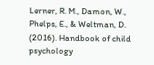Lerner, R. M., Damon, W., Phelps, E., & Weltman, D. (2016). Handbook of child psychology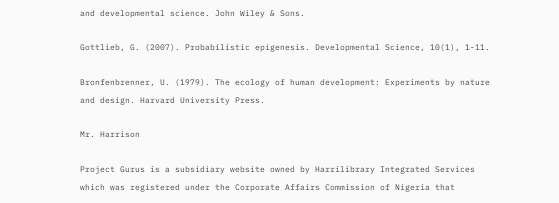and developmental science. John Wiley & Sons.

Gottlieb, G. (2007). Probabilistic epigenesis. Developmental Science, 10(1), 1-11.

Bronfenbrenner, U. (1979). The ecology of human development: Experiments by nature and design. Harvard University Press.

Mr. Harrison

Project Gurus is a subsidiary website owned by Harrilibrary Integrated Services which was registered under the Corporate Affairs Commission of Nigeria that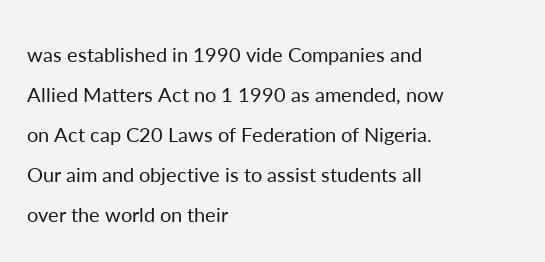was established in 1990 vide Companies and Allied Matters Act no 1 1990 as amended, now on Act cap C20 Laws of Federation of Nigeria. Our aim and objective is to assist students all over the world on their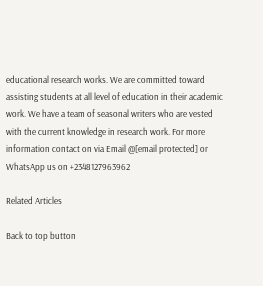educational research works. We are committed toward assisting students at all level of education in their academic work. We have a team of seasonal writers who are vested with the current knowledge in research work. For more information contact on via Email @[email protected] or WhatsApp us on +2348127963962

Related Articles

Back to top button